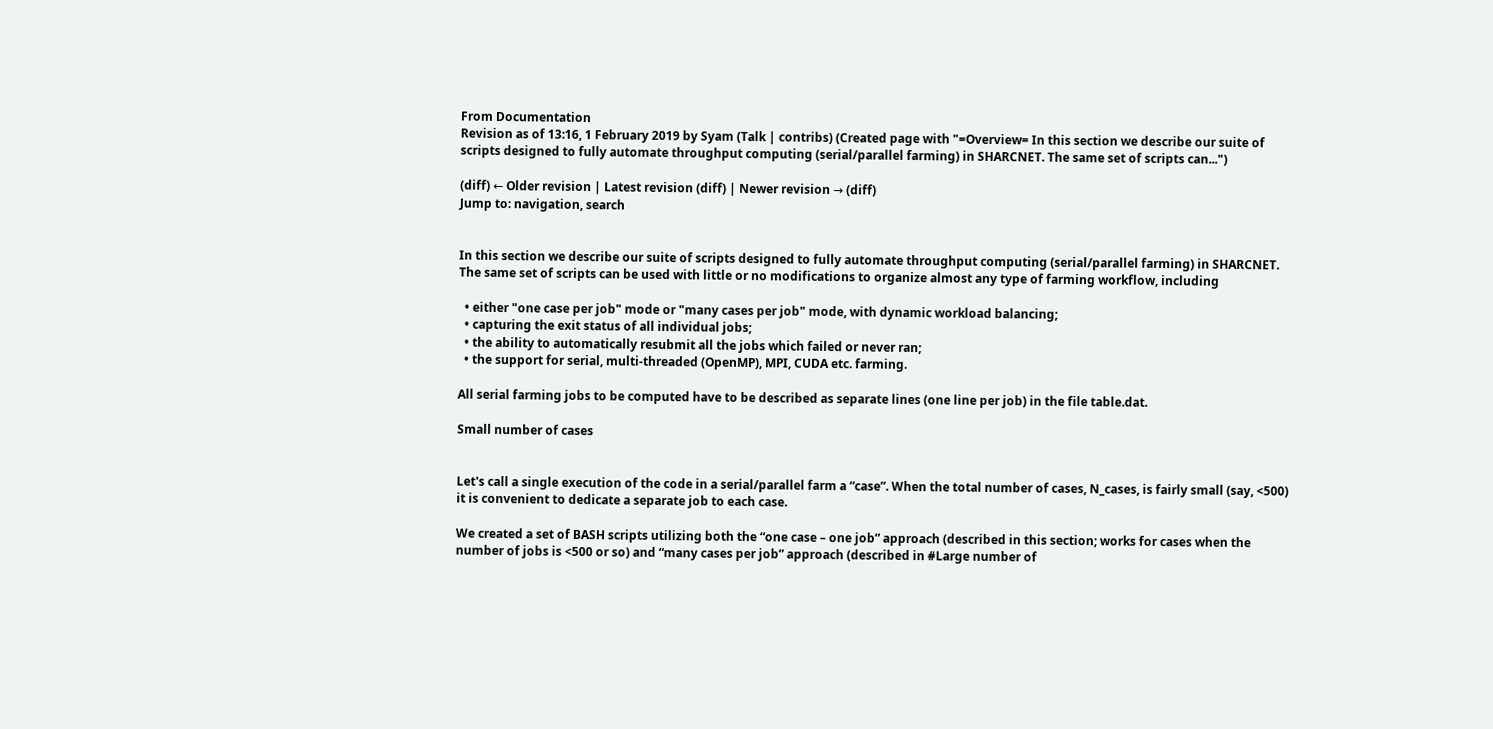From Documentation
Revision as of 13:16, 1 February 2019 by Syam (Talk | contribs) (Created page with "=Overview= In this section we describe our suite of scripts designed to fully automate throughput computing (serial/parallel farming) in SHARCNET. The same set of scripts can...")

(diff) ← Older revision | Latest revision (diff) | Newer revision → (diff)
Jump to: navigation, search


In this section we describe our suite of scripts designed to fully automate throughput computing (serial/parallel farming) in SHARCNET. The same set of scripts can be used with little or no modifications to organize almost any type of farming workflow, including

  • either "one case per job" mode or "many cases per job" mode, with dynamic workload balancing;
  • capturing the exit status of all individual jobs;
  • the ability to automatically resubmit all the jobs which failed or never ran;
  • the support for serial, multi-threaded (OpenMP), MPI, CUDA etc. farming.

All serial farming jobs to be computed have to be described as separate lines (one line per job) in the file table.dat.

Small number of cases


Let's call a single execution of the code in a serial/parallel farm a “case”. When the total number of cases, N_cases, is fairly small (say, <500) it is convenient to dedicate a separate job to each case.

We created a set of BASH scripts utilizing both the “one case – one job” approach (described in this section; works for cases when the number of jobs is <500 or so) and “many cases per job” approach (described in #Large number of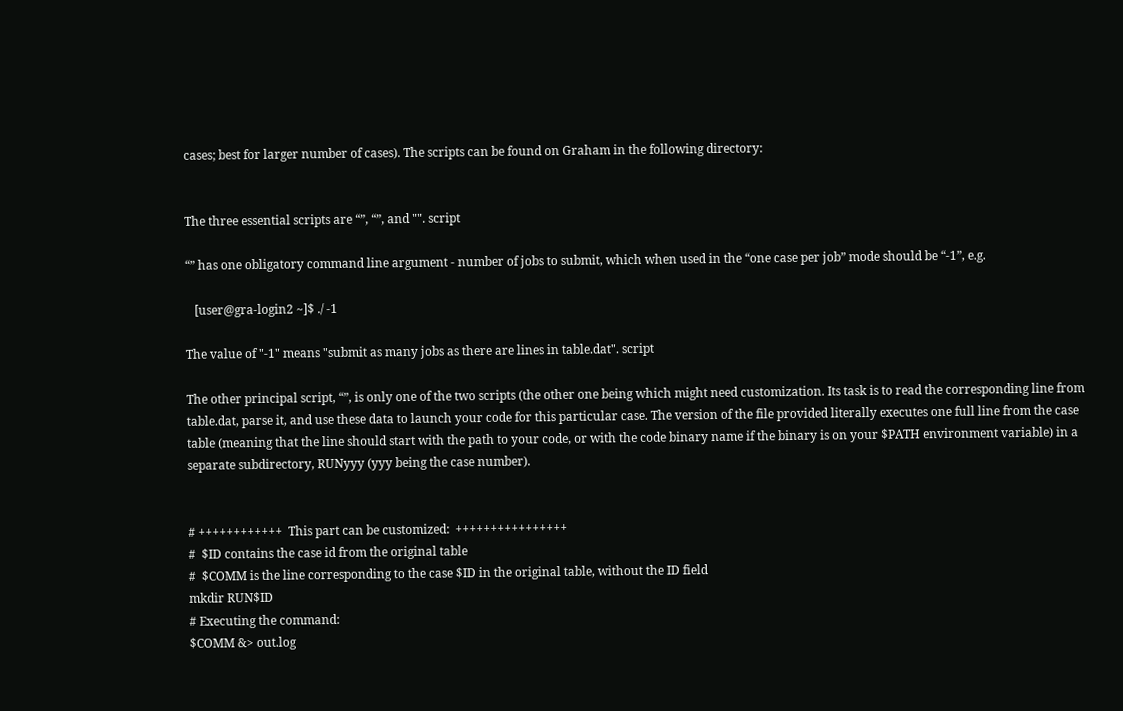cases; best for larger number of cases). The scripts can be found on Graham in the following directory:


The three essential scripts are “”, “”, and "". script

“” has one obligatory command line argument - number of jobs to submit, which when used in the “one case per job” mode should be “-1”, e.g.

   [user@gra-login2 ~]$ ./ -1

The value of "-1" means "submit as many jobs as there are lines in table.dat". script

The other principal script, “”, is only one of the two scripts (the other one being which might need customization. Its task is to read the corresponding line from table.dat, parse it, and use these data to launch your code for this particular case. The version of the file provided literally executes one full line from the case table (meaning that the line should start with the path to your code, or with the code binary name if the binary is on your $PATH environment variable) in a separate subdirectory, RUNyyy (yyy being the case number).


# ++++++++++++  This part can be customized:  ++++++++++++++++
#  $ID contains the case id from the original table
#  $COMM is the line corresponding to the case $ID in the original table, without the ID field
mkdir RUN$ID
# Executing the command:
$COMM &> out.log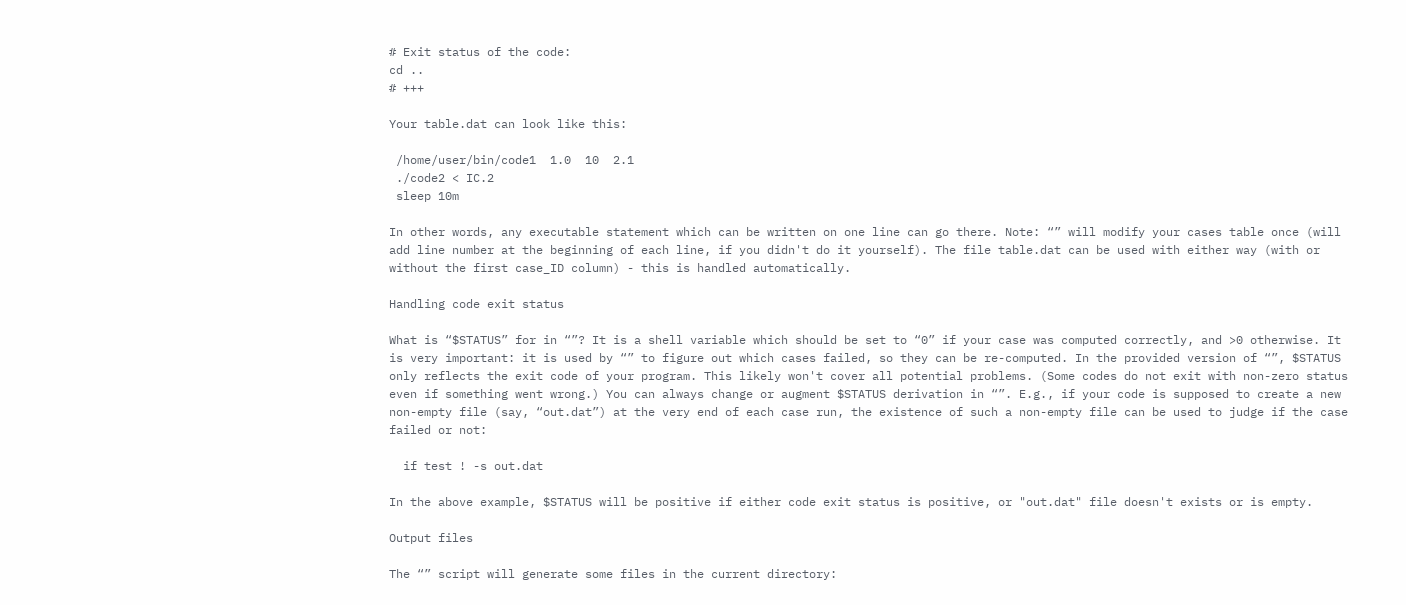# Exit status of the code:
cd ..
# +++

Your table.dat can look like this:

 /home/user/bin/code1  1.0  10  2.1
 ./code2 < IC.2
 sleep 10m

In other words, any executable statement which can be written on one line can go there. Note: “” will modify your cases table once (will add line number at the beginning of each line, if you didn't do it yourself). The file table.dat can be used with either way (with or without the first case_ID column) - this is handled automatically.

Handling code exit status

What is “$STATUS” for in “”? It is a shell variable which should be set to “0” if your case was computed correctly, and >0 otherwise. It is very important: it is used by “” to figure out which cases failed, so they can be re-computed. In the provided version of “”, $STATUS only reflects the exit code of your program. This likely won't cover all potential problems. (Some codes do not exit with non-zero status even if something went wrong.) You can always change or augment $STATUS derivation in “”. E.g., if your code is supposed to create a new non-empty file (say, “out.dat”) at the very end of each case run, the existence of such a non-empty file can be used to judge if the case failed or not:

  if test ! -s out.dat

In the above example, $STATUS will be positive if either code exit status is positive, or "out.dat" file doesn't exists or is empty.

Output files

The “” script will generate some files in the current directory: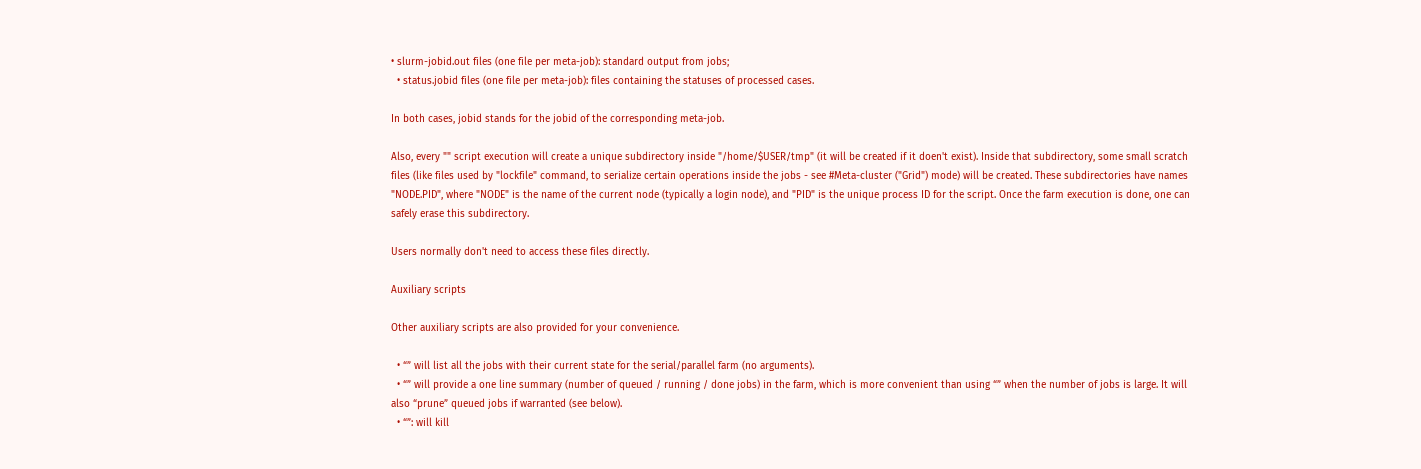• slurm-jobid.out files (one file per meta-job): standard output from jobs;
  • status.jobid files (one file per meta-job): files containing the statuses of processed cases.

In both cases, jobid stands for the jobid of the corresponding meta-job.

Also, every "" script execution will create a unique subdirectory inside "/home/$USER/tmp" (it will be created if it doen't exist). Inside that subdirectory, some small scratch files (like files used by "lockfile" command, to serialize certain operations inside the jobs - see #Meta-cluster ("Grid") mode) will be created. These subdirectories have names "NODE.PID", where "NODE" is the name of the current node (typically a login node), and "PID" is the unique process ID for the script. Once the farm execution is done, one can safely erase this subdirectory.

Users normally don't need to access these files directly.

Auxiliary scripts

Other auxiliary scripts are also provided for your convenience.

  • “” will list all the jobs with their current state for the serial/parallel farm (no arguments).
  • “” will provide a one line summary (number of queued / running / done jobs) in the farm, which is more convenient than using “” when the number of jobs is large. It will also “prune” queued jobs if warranted (see below).
  • “”: will kill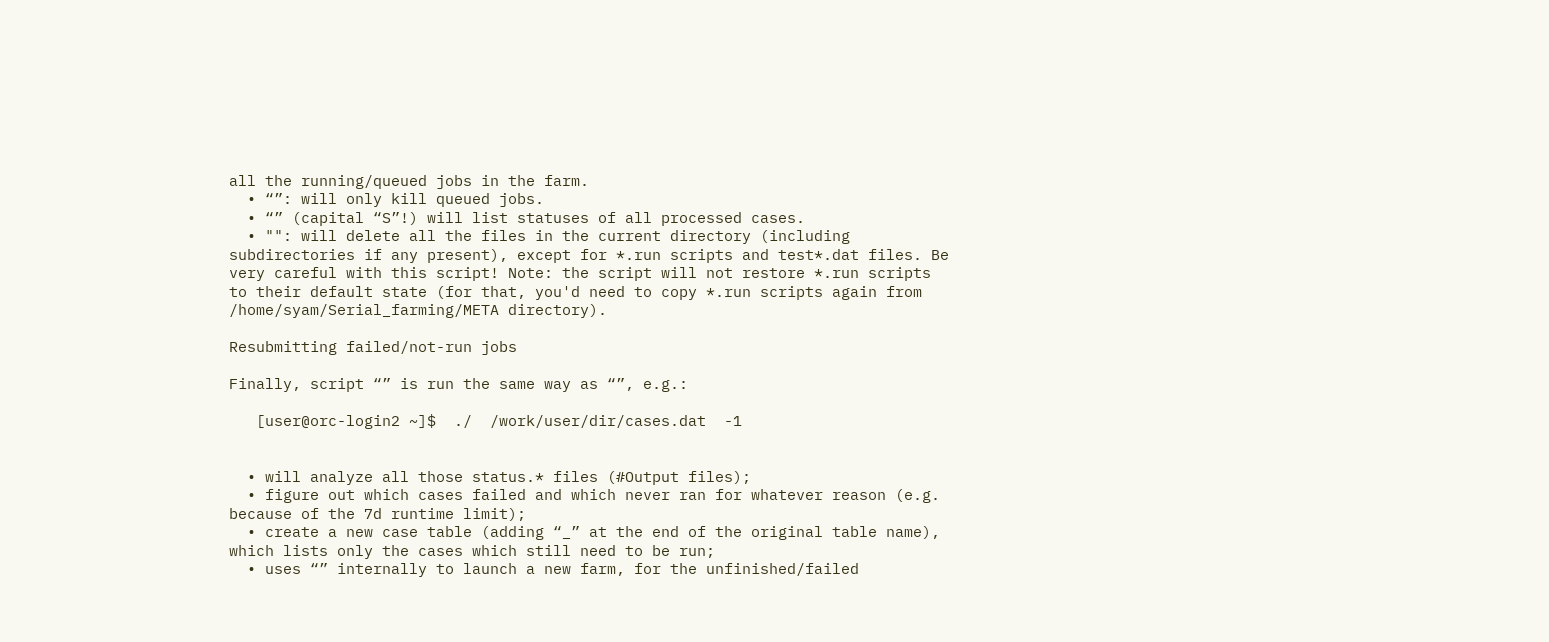all the running/queued jobs in the farm.
  • “”: will only kill queued jobs.
  • “” (capital “S”!) will list statuses of all processed cases.
  • "": will delete all the files in the current directory (including subdirectories if any present), except for *.run scripts and test*.dat files. Be very careful with this script! Note: the script will not restore *.run scripts to their default state (for that, you'd need to copy *.run scripts again from /home/syam/Serial_farming/META directory).

Resubmitting failed/not-run jobs

Finally, script “” is run the same way as “”, e.g.:

   [user@orc-login2 ~]$  ./  /work/user/dir/cases.dat  -1


  • will analyze all those status.* files (#Output files);
  • figure out which cases failed and which never ran for whatever reason (e.g. because of the 7d runtime limit);
  • create a new case table (adding “_” at the end of the original table name), which lists only the cases which still need to be run;
  • uses “” internally to launch a new farm, for the unfinished/failed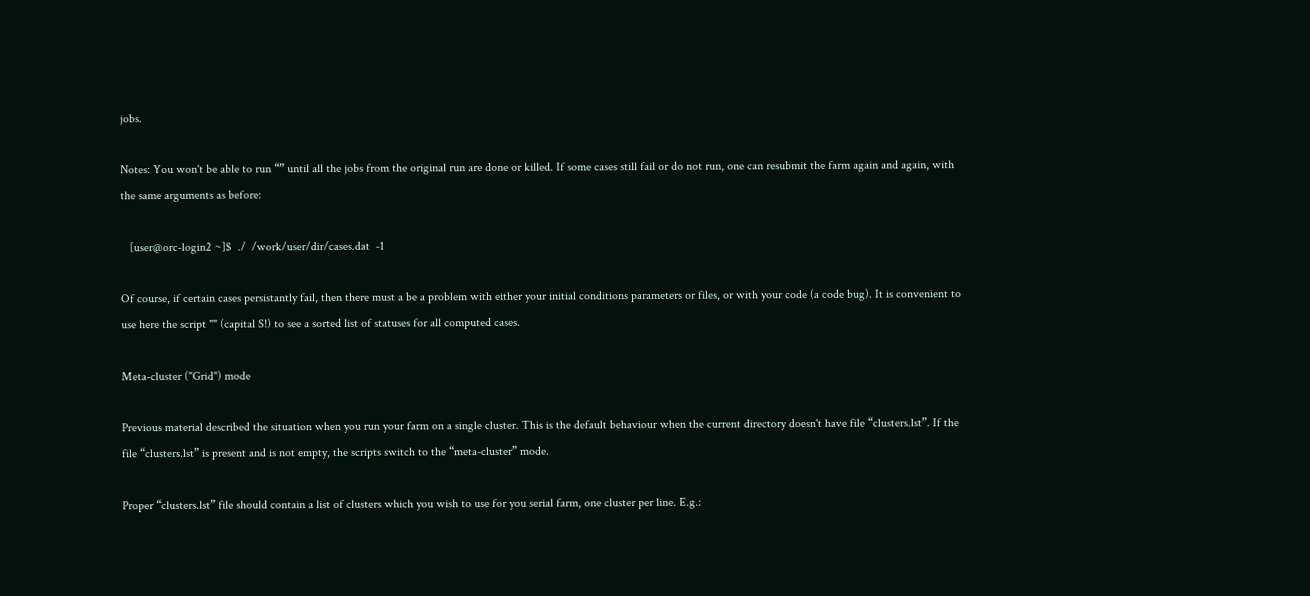jobs.

Notes: You won't be able to run “” until all the jobs from the original run are done or killed. If some cases still fail or do not run, one can resubmit the farm again and again, with the same arguments as before:

   [user@orc-login2 ~]$  ./  /work/user/dir/cases.dat  -1

Of course, if certain cases persistantly fail, then there must a be a problem with either your initial conditions parameters or files, or with your code (a code bug). It is convenient to use here the script "" (capital S!) to see a sorted list of statuses for all computed cases.

Meta-cluster ("Grid") mode

Previous material described the situation when you run your farm on a single cluster. This is the default behaviour when the current directory doesn't have file “clusters.lst”. If the file “clusters.lst” is present and is not empty, the scripts switch to the “meta-cluster” mode.

Proper “clusters.lst” file should contain a list of clusters which you wish to use for you serial farm, one cluster per line. E.g.: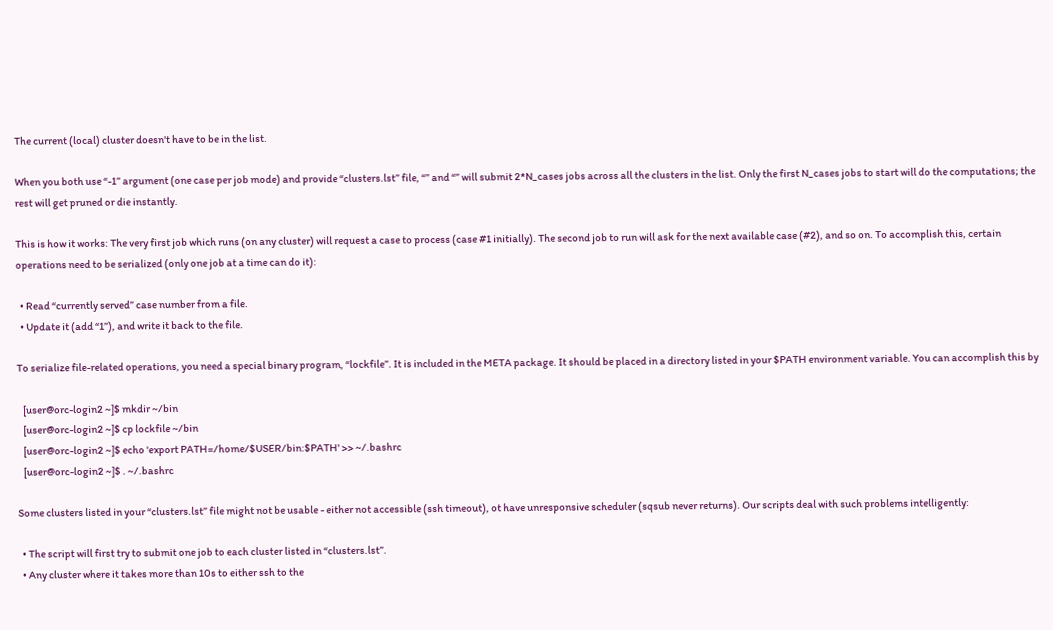The current (local) cluster doesn't have to be in the list.

When you both use “-1” argument (one case per job mode) and provide “clusters.lst” file, “” and “” will submit 2*N_cases jobs across all the clusters in the list. Only the first N_cases jobs to start will do the computations; the rest will get pruned or die instantly.

This is how it works: The very first job which runs (on any cluster) will request a case to process (case #1 initially). The second job to run will ask for the next available case (#2), and so on. To accomplish this, certain operations need to be serialized (only one job at a time can do it):

  • Read “currently served” case number from a file.
  • Update it (add “1”), and write it back to the file.

To serialize file-related operations, you need a special binary program, “lockfile”. It is included in the META package. It should be placed in a directory listed in your $PATH environment variable. You can accomplish this by

   [user@orc-login2 ~]$ mkdir ~/bin
   [user@orc-login2 ~]$ cp lockfile ~/bin
   [user@orc-login2 ~]$ echo 'export PATH=/home/$USER/bin:$PATH' >> ~/.bashrc
   [user@orc-login2 ~]$ . ~/.bashrc

Some clusters listed in your “clusters.lst” file might not be usable - either not accessible (ssh timeout), ot have unresponsive scheduler (sqsub never returns). Our scripts deal with such problems intelligently:

  • The script will first try to submit one job to each cluster listed in “clusters.lst”.
  • Any cluster where it takes more than 10s to either ssh to the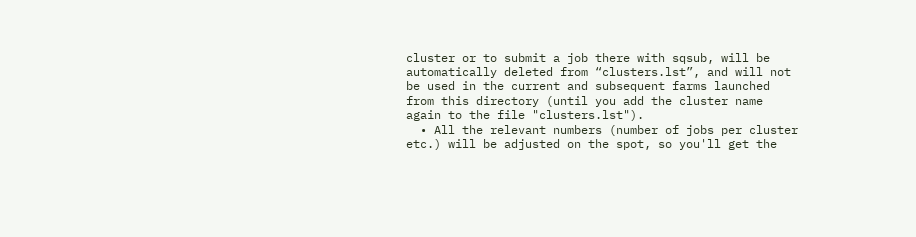cluster or to submit a job there with sqsub, will be automatically deleted from “clusters.lst”, and will not be used in the current and subsequent farms launched from this directory (until you add the cluster name again to the file "clusters.lst").
  • All the relevant numbers (number of jobs per cluster etc.) will be adjusted on the spot, so you'll get the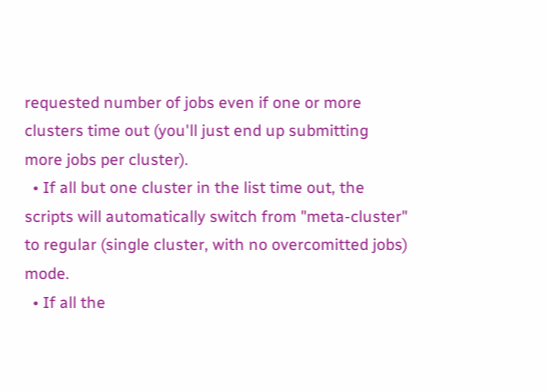requested number of jobs even if one or more clusters time out (you'll just end up submitting more jobs per cluster).
  • If all but one cluster in the list time out, the scripts will automatically switch from "meta-cluster" to regular (single cluster, with no overcomitted jobs) mode.
  • If all the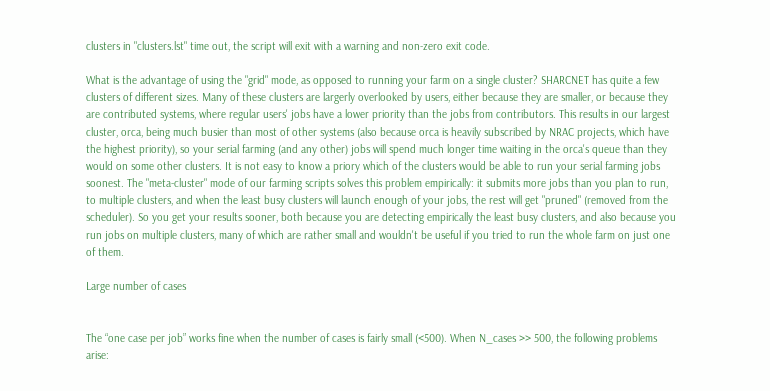clusters in "clusters.lst" time out, the script will exit with a warning and non-zero exit code.

What is the advantage of using the "grid" mode, as opposed to running your farm on a single cluster? SHARCNET has quite a few clusters of different sizes. Many of these clusters are largerly overlooked by users, either because they are smaller, or because they are contributed systems, where regular users' jobs have a lower priority than the jobs from contributors. This results in our largest cluster, orca, being much busier than most of other systems (also because orca is heavily subscribed by NRAC projects, which have the highest priority), so your serial farming (and any other) jobs will spend much longer time waiting in the orca's queue than they would on some other clusters. It is not easy to know a priory which of the clusters would be able to run your serial farming jobs soonest. The "meta-cluster" mode of our farming scripts solves this problem empirically: it submits more jobs than you plan to run, to multiple clusters, and when the least busy clusters will launch enough of your jobs, the rest will get "pruned" (removed from the scheduler). So you get your results sooner, both because you are detecting empirically the least busy clusters, and also because you run jobs on multiple clusters, many of which are rather small and wouldn't be useful if you tried to run the whole farm on just one of them.

Large number of cases


The “one case per job” works fine when the number of cases is fairly small (<500). When N_cases >> 500, the following problems arise: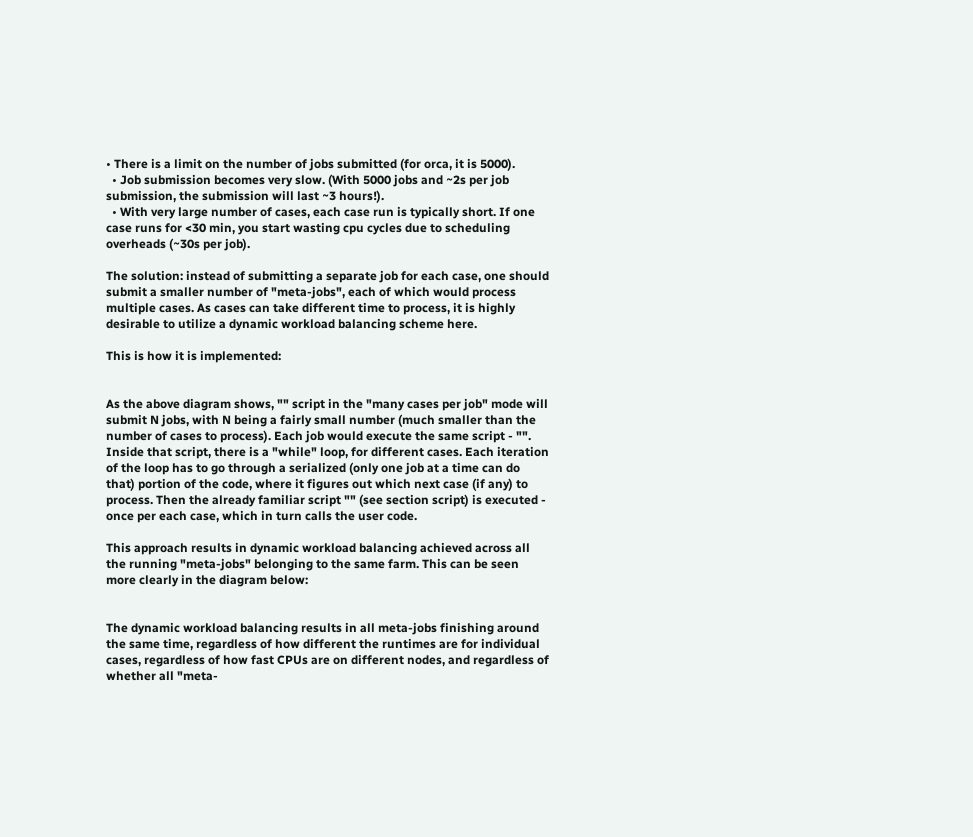• There is a limit on the number of jobs submitted (for orca, it is 5000).
  • Job submission becomes very slow. (With 5000 jobs and ~2s per job submission, the submission will last ~3 hours!).
  • With very large number of cases, each case run is typically short. If one case runs for <30 min, you start wasting cpu cycles due to scheduling overheads (~30s per job).

The solution: instead of submitting a separate job for each case, one should submit a smaller number of "meta-jobs", each of which would process multiple cases. As cases can take different time to process, it is highly desirable to utilize a dynamic workload balancing scheme here.

This is how it is implemented:


As the above diagram shows, "" script in the "many cases per job" mode will submit N jobs, with N being a fairly small number (much smaller than the number of cases to process). Each job would execute the same script - "". Inside that script, there is a "while" loop, for different cases. Each iteration of the loop has to go through a serialized (only one job at a time can do that) portion of the code, where it figures out which next case (if any) to process. Then the already familiar script "" (see section script) is executed - once per each case, which in turn calls the user code.

This approach results in dynamic workload balancing achieved across all the running "meta-jobs" belonging to the same farm. This can be seen more clearly in the diagram below:


The dynamic workload balancing results in all meta-jobs finishing around the same time, regardless of how different the runtimes are for individual cases, regardless of how fast CPUs are on different nodes, and regardless of whether all "meta-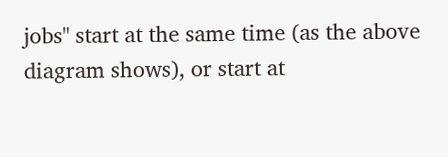jobs" start at the same time (as the above diagram shows), or start at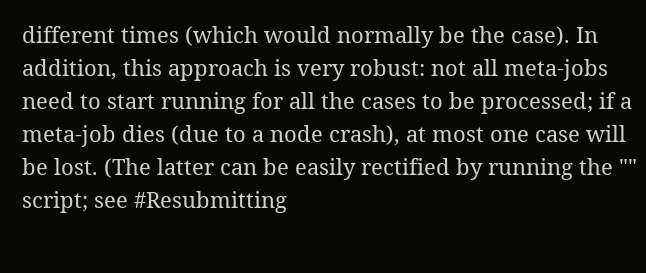different times (which would normally be the case). In addition, this approach is very robust: not all meta-jobs need to start running for all the cases to be processed; if a meta-job dies (due to a node crash), at most one case will be lost. (The latter can be easily rectified by running the "" script; see #Resubmitting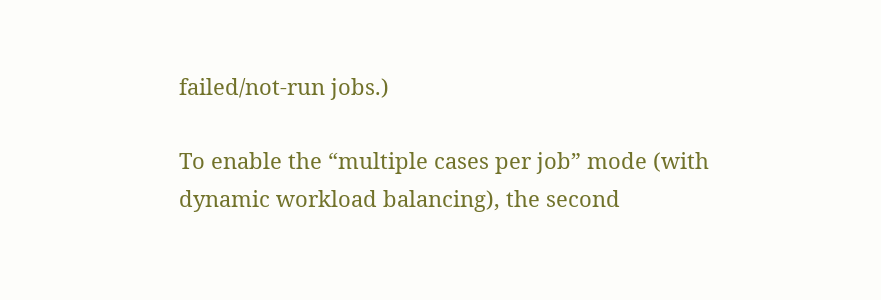failed/not-run jobs.)

To enable the “multiple cases per job” mode (with dynamic workload balancing), the second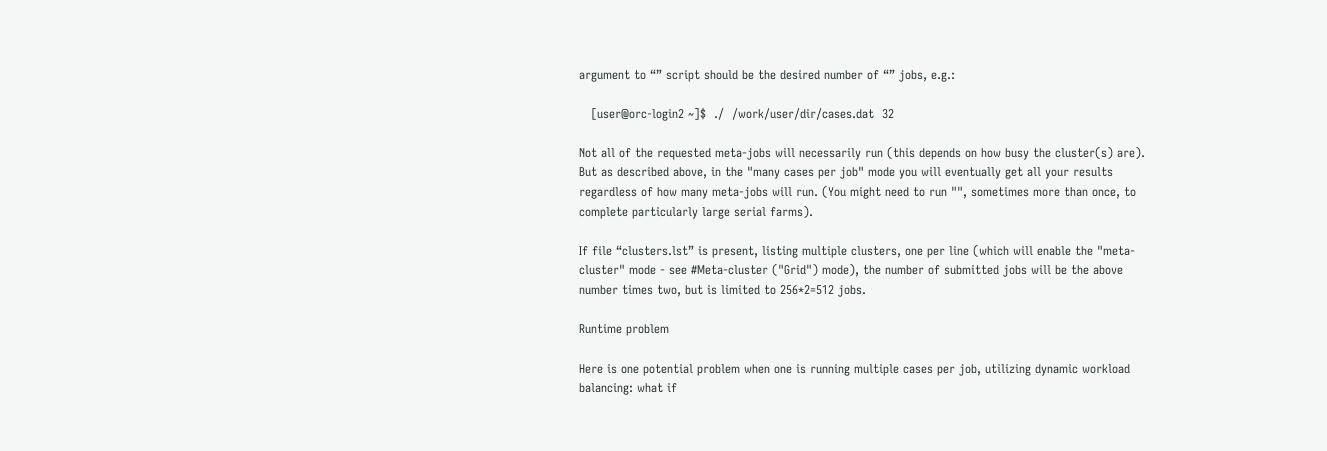argument to “” script should be the desired number of “” jobs, e.g.:

   [user@orc-login2 ~]$  ./  /work/user/dir/cases.dat  32

Not all of the requested meta-jobs will necessarily run (this depends on how busy the cluster(s) are). But as described above, in the "many cases per job" mode you will eventually get all your results regardless of how many meta-jobs will run. (You might need to run "", sometimes more than once, to complete particularly large serial farms).

If file “clusters.lst” is present, listing multiple clusters, one per line (which will enable the "meta-cluster" mode - see #Meta-cluster ("Grid") mode), the number of submitted jobs will be the above number times two, but is limited to 256*2=512 jobs.

Runtime problem

Here is one potential problem when one is running multiple cases per job, utilizing dynamic workload balancing: what if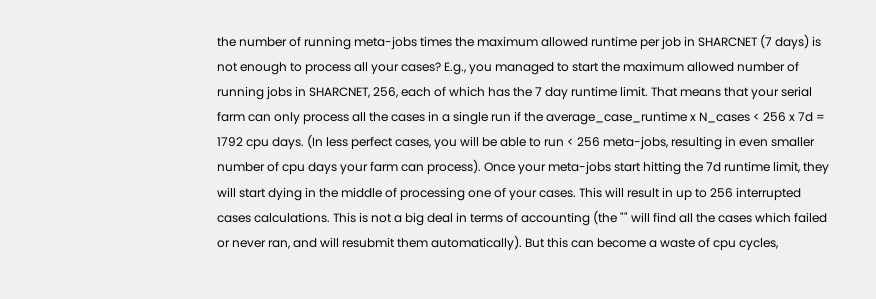the number of running meta-jobs times the maximum allowed runtime per job in SHARCNET (7 days) is not enough to process all your cases? E.g., you managed to start the maximum allowed number of running jobs in SHARCNET, 256, each of which has the 7 day runtime limit. That means that your serial farm can only process all the cases in a single run if the average_case_runtime x N_cases < 256 x 7d = 1792 cpu days. (In less perfect cases, you will be able to run < 256 meta-jobs, resulting in even smaller number of cpu days your farm can process). Once your meta-jobs start hitting the 7d runtime limit, they will start dying in the middle of processing one of your cases. This will result in up to 256 interrupted cases calculations. This is not a big deal in terms of accounting (the "" will find all the cases which failed or never ran, and will resubmit them automatically). But this can become a waste of cpu cycles,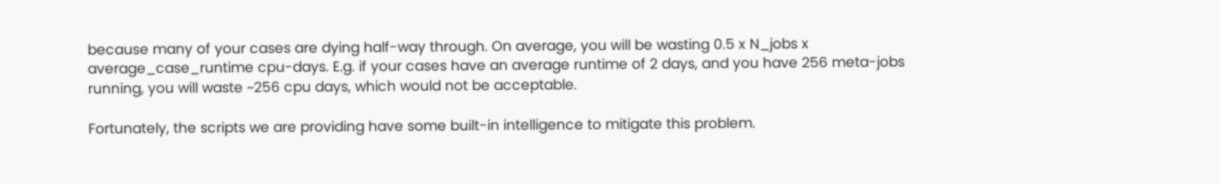because many of your cases are dying half-way through. On average, you will be wasting 0.5 x N_jobs x average_case_runtime cpu-days. E.g. if your cases have an average runtime of 2 days, and you have 256 meta-jobs running, you will waste ~256 cpu days, which would not be acceptable.

Fortunately, the scripts we are providing have some built-in intelligence to mitigate this problem.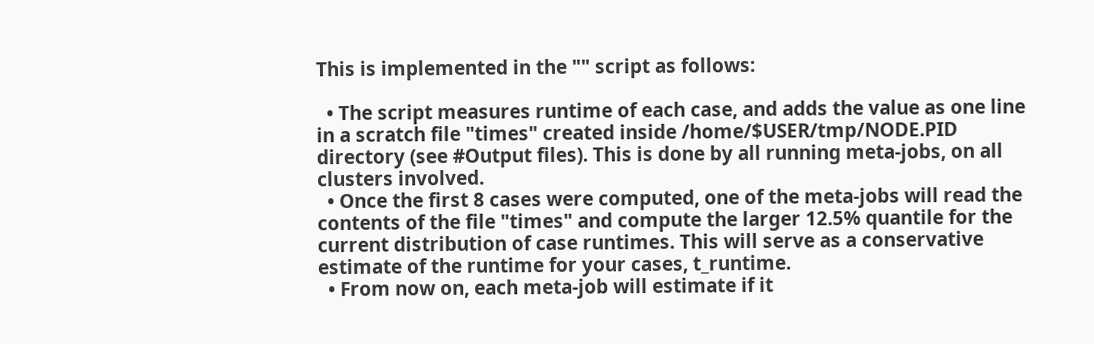This is implemented in the "" script as follows:

  • The script measures runtime of each case, and adds the value as one line in a scratch file "times" created inside /home/$USER/tmp/NODE.PID directory (see #Output files). This is done by all running meta-jobs, on all clusters involved.
  • Once the first 8 cases were computed, one of the meta-jobs will read the contents of the file "times" and compute the larger 12.5% quantile for the current distribution of case runtimes. This will serve as a conservative estimate of the runtime for your cases, t_runtime.
  • From now on, each meta-job will estimate if it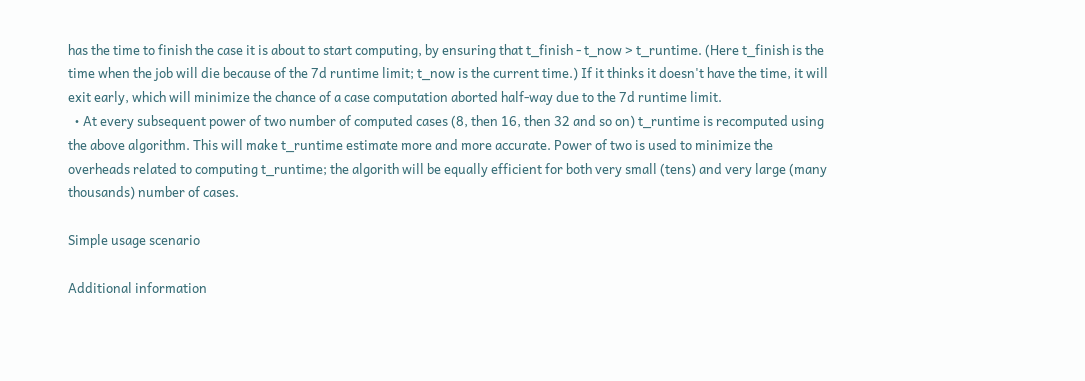has the time to finish the case it is about to start computing, by ensuring that t_finish - t_now > t_runtime. (Here t_finish is the time when the job will die because of the 7d runtime limit; t_now is the current time.) If it thinks it doesn't have the time, it will exit early, which will minimize the chance of a case computation aborted half-way due to the 7d runtime limit.
  • At every subsequent power of two number of computed cases (8, then 16, then 32 and so on) t_runtime is recomputed using the above algorithm. This will make t_runtime estimate more and more accurate. Power of two is used to minimize the overheads related to computing t_runtime; the algorith will be equally efficient for both very small (tens) and very large (many thousands) number of cases.

Simple usage scenario

Additional information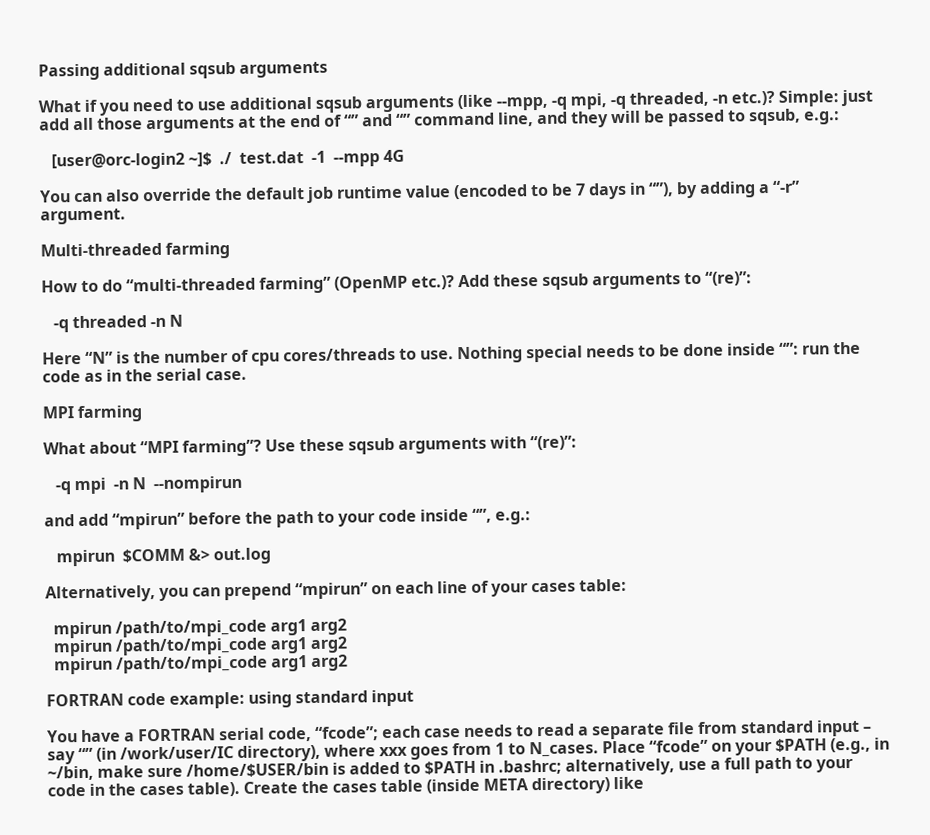Passing additional sqsub arguments

What if you need to use additional sqsub arguments (like --mpp, -q mpi, -q threaded, -n etc.)? Simple: just add all those arguments at the end of “” and “” command line, and they will be passed to sqsub, e.g.:

   [user@orc-login2 ~]$  ./  test.dat  -1  --mpp 4G

You can also override the default job runtime value (encoded to be 7 days in “”), by adding a “-r” argument.

Multi-threaded farming

How to do “multi-threaded farming” (OpenMP etc.)? Add these sqsub arguments to “(re)”:

   -q threaded -n N

Here “N” is the number of cpu cores/threads to use. Nothing special needs to be done inside “”: run the code as in the serial case.

MPI farming

What about “MPI farming”? Use these sqsub arguments with “(re)”:

   -q mpi  -n N  --nompirun

and add “mpirun” before the path to your code inside “”, e.g.:

   mpirun  $COMM &> out.log

Alternatively, you can prepend “mpirun” on each line of your cases table:

  mpirun /path/to/mpi_code arg1 arg2
  mpirun /path/to/mpi_code arg1 arg2
  mpirun /path/to/mpi_code arg1 arg2

FORTRAN code example: using standard input

You have a FORTRAN serial code, “fcode”; each case needs to read a separate file from standard input – say “” (in /work/user/IC directory), where xxx goes from 1 to N_cases. Place “fcode” on your $PATH (e.g., in ~/bin, make sure /home/$USER/bin is added to $PATH in .bashrc; alternatively, use a full path to your code in the cases table). Create the cases table (inside META directory) like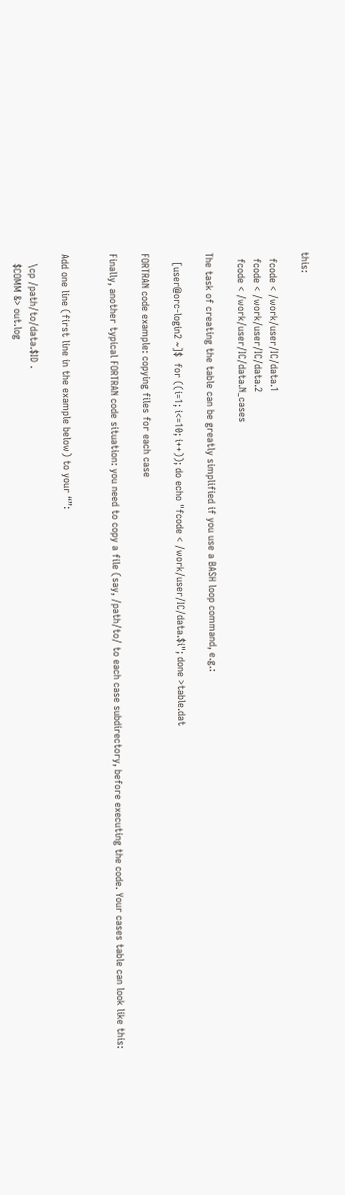this:

  fcode < /work/user/IC/data.1
  fcode < /work/user/IC/data.2
  fcode < /work/user/IC/data.N_cases

The task of creating the table can be greatly simplified if you use a BASH loop command, e.g.:

   [user@orc-login2 ~]$  for ((i=1; i<=10; i++)); do echo "fcode < /work/user/IC/data.$i"; done >table.dat

FORTRAN code example: copying files for each case

Finally, another typical FORTRAN code situation: you need to copy a file (say, /path/to/ to each case subdirectory, before executing the code. Your cases table can look like this:


Add one line (first line in the example below) to your “”:

   \cp /path/to/data.$ID .
   $COMM &> out.log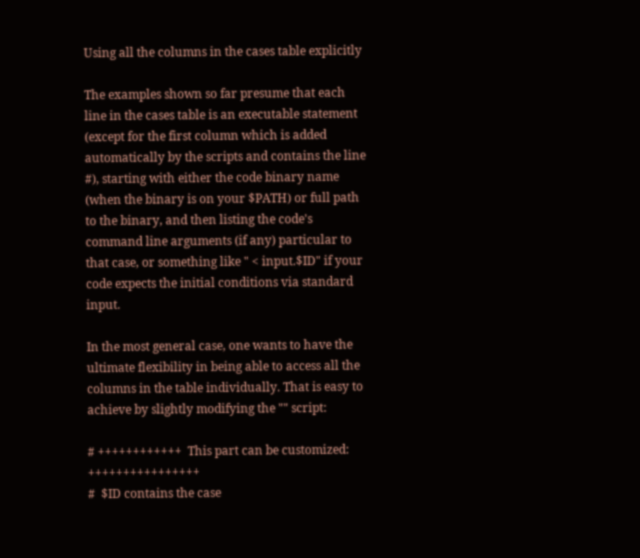Using all the columns in the cases table explicitly

The examples shown so far presume that each line in the cases table is an executable statement (except for the first column which is added automatically by the scripts and contains the line #), starting with either the code binary name (when the binary is on your $PATH) or full path to the binary, and then listing the code's command line arguments (if any) particular to that case, or something like " < input.$ID" if your code expects the initial conditions via standard input.

In the most general case, one wants to have the ultimate flexibility in being able to access all the columns in the table individually. That is easy to achieve by slightly modifying the "" script:

# ++++++++++++  This part can be customized:  ++++++++++++++++
#  $ID contains the case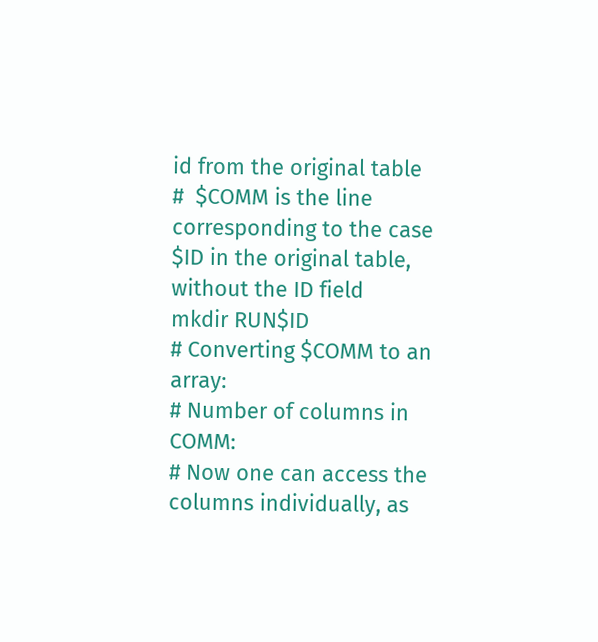id from the original table
#  $COMM is the line corresponding to the case $ID in the original table, without the ID field
mkdir RUN$ID
# Converting $COMM to an array:
# Number of columns in COMM:
# Now one can access the columns individually, as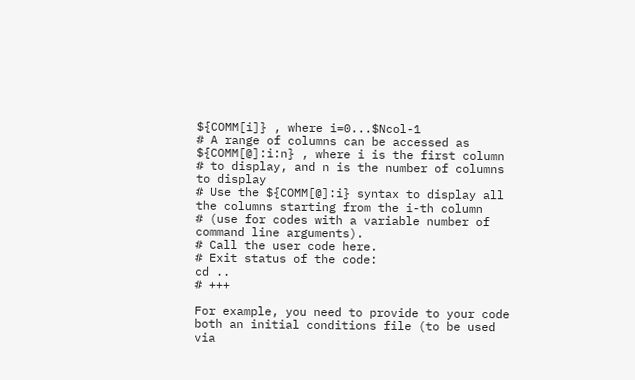${COMM[i]} , where i=0...$Ncol-1
# A range of columns can be accessed as ${COMM[@]:i:n} , where i is the first column
# to display, and n is the number of columns to display
# Use the ${COMM[@]:i} syntax to display all the columns starting from the i-th column
# (use for codes with a variable number of command line arguments).
# Call the user code here.
# Exit status of the code:
cd ..
# +++

For example, you need to provide to your code both an initial conditions file (to be used via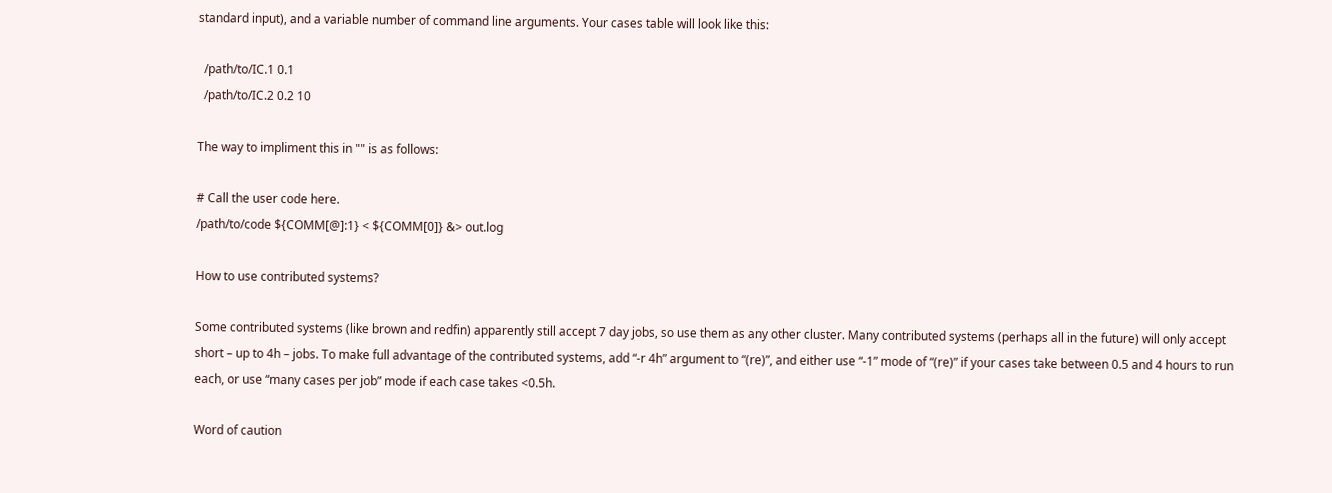standard input), and a variable number of command line arguments. Your cases table will look like this:

  /path/to/IC.1 0.1
  /path/to/IC.2 0.2 10

The way to impliment this in "" is as follows:

# Call the user code here.
/path/to/code ${COMM[@]:1} < ${COMM[0]} &> out.log

How to use contributed systems?

Some contributed systems (like brown and redfin) apparently still accept 7 day jobs, so use them as any other cluster. Many contributed systems (perhaps all in the future) will only accept short – up to 4h – jobs. To make full advantage of the contributed systems, add “-r 4h” argument to “(re)”, and either use “-1” mode of “(re)” if your cases take between 0.5 and 4 hours to run each, or use “many cases per job” mode if each case takes <0.5h.

Word of caution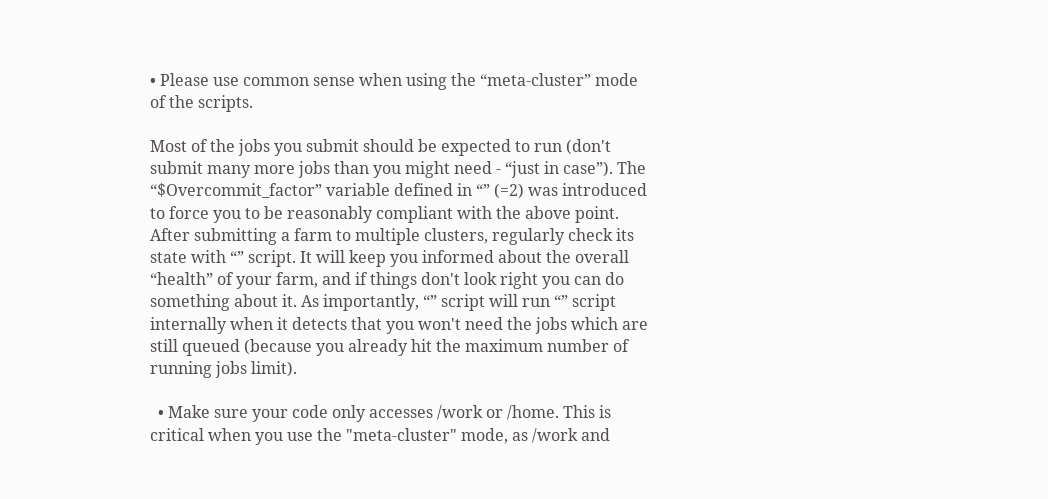• Please use common sense when using the “meta-cluster” mode of the scripts.

Most of the jobs you submit should be expected to run (don't submit many more jobs than you might need - “just in case”). The “$Overcommit_factor” variable defined in “” (=2) was introduced to force you to be reasonably compliant with the above point. After submitting a farm to multiple clusters, regularly check its state with “” script. It will keep you informed about the overall “health” of your farm, and if things don't look right you can do something about it. As importantly, “” script will run “” script internally when it detects that you won't need the jobs which are still queued (because you already hit the maximum number of running jobs limit).

  • Make sure your code only accesses /work or /home. This is critical when you use the "meta-cluster" mode, as /work and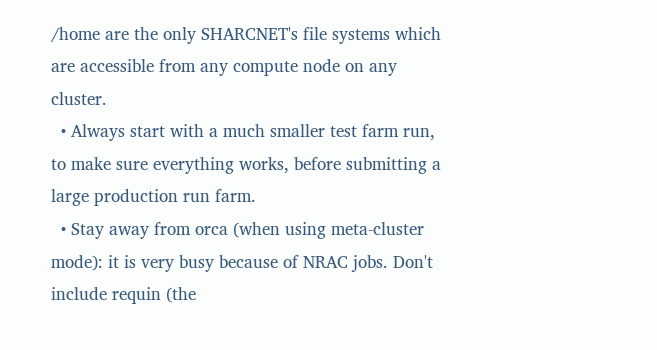/home are the only SHARCNET's file systems which are accessible from any compute node on any cluster.
  • Always start with a much smaller test farm run, to make sure everything works, before submitting a large production run farm.
  • Stay away from orca (when using meta-cluster mode): it is very busy because of NRAC jobs. Don't include requin (the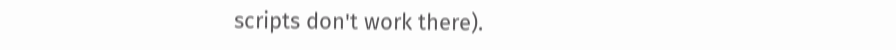scripts don't work there).